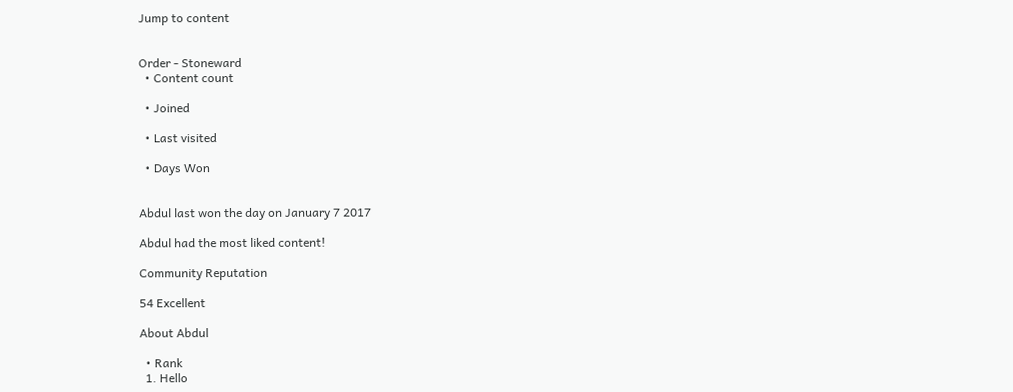Jump to content


Order - Stoneward
  • Content count

  • Joined

  • Last visited

  • Days Won


Abdul last won the day on January 7 2017

Abdul had the most liked content!

Community Reputation

54 Excellent

About Abdul

  • Rank
  1. Hello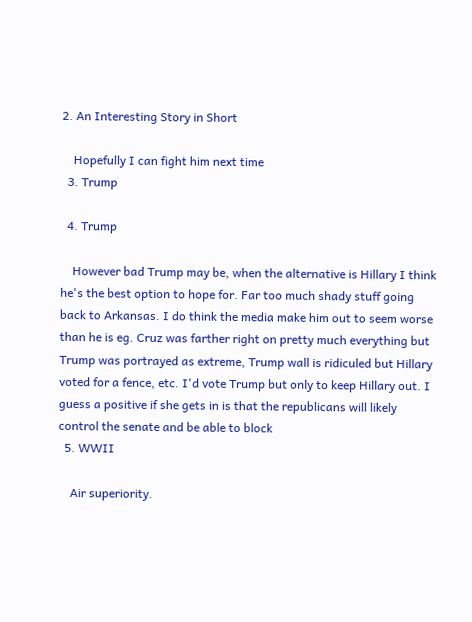2. An Interesting Story in Short

    Hopefully I can fight him next time
  3. Trump

  4. Trump

    However bad Trump may be, when the alternative is Hillary I think he's the best option to hope for. Far too much shady stuff going back to Arkansas. I do think the media make him out to seem worse than he is eg. Cruz was farther right on pretty much everything but Trump was portrayed as extreme, Trump wall is ridiculed but Hillary voted for a fence, etc. I'd vote Trump but only to keep Hillary out. I guess a positive if she gets in is that the republicans will likely control the senate and be able to block
  5. WWII

    Air superiority.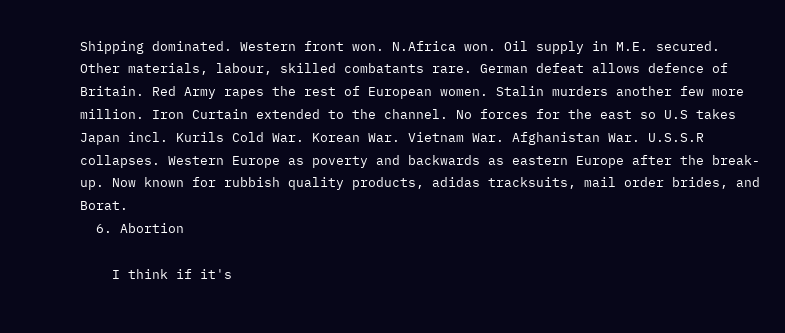Shipping dominated. Western front won. N.Africa won. Oil supply in M.E. secured. Other materials, labour, skilled combatants rare. German defeat allows defence of Britain. Red Army rapes the rest of European women. Stalin murders another few more million. Iron Curtain extended to the channel. No forces for the east so U.S takes Japan incl. Kurils Cold War. Korean War. Vietnam War. Afghanistan War. U.S.S.R collapses. Western Europe as poverty and backwards as eastern Europe after the break-up. Now known for rubbish quality products, adidas tracksuits, mail order brides, and Borat.
  6. Abortion

    I think if it's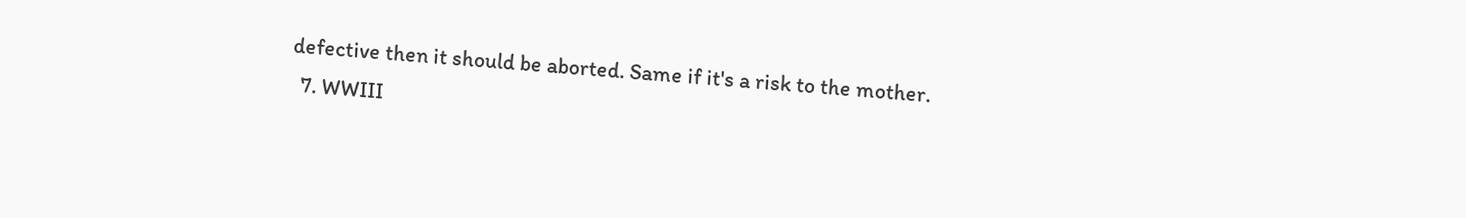defective then it should be aborted. Same if it's a risk to the mother.
  7. WWIII